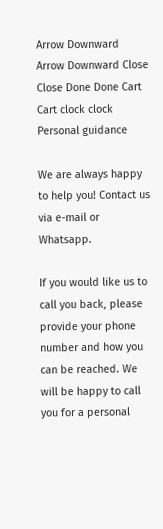Arrow Downward Arrow Downward Close Close Done Done Cart Cart clock clock
Personal guidance

We are always happy to help you! Contact us via e-mail or Whatsapp.

If you would like us to call you back, please provide your phone number and how you can be reached. We will be happy to call you for a personal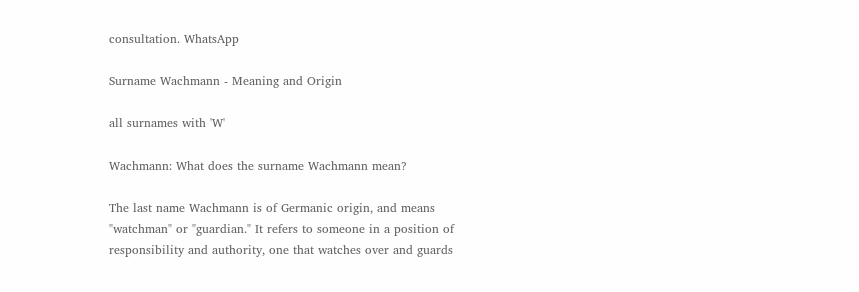consultation. WhatsApp

Surname Wachmann - Meaning and Origin

all surnames with 'W'

Wachmann: What does the surname Wachmann mean?

The last name Wachmann is of Germanic origin, and means "watchman" or "guardian." It refers to someone in a position of responsibility and authority, one that watches over and guards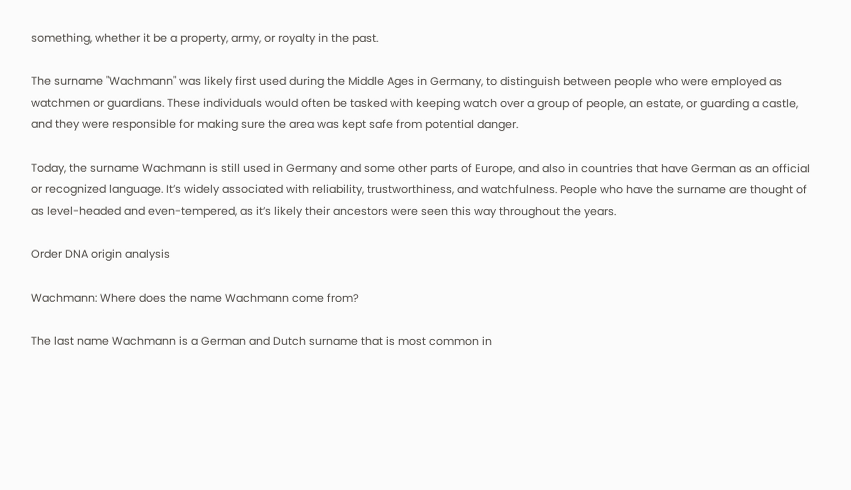something, whether it be a property, army, or royalty in the past.

The surname "Wachmann" was likely first used during the Middle Ages in Germany, to distinguish between people who were employed as watchmen or guardians. These individuals would often be tasked with keeping watch over a group of people, an estate, or guarding a castle, and they were responsible for making sure the area was kept safe from potential danger.

Today, the surname Wachmann is still used in Germany and some other parts of Europe, and also in countries that have German as an official or recognized language. It’s widely associated with reliability, trustworthiness, and watchfulness. People who have the surname are thought of as level-headed and even-tempered, as it’s likely their ancestors were seen this way throughout the years.

Order DNA origin analysis

Wachmann: Where does the name Wachmann come from?

The last name Wachmann is a German and Dutch surname that is most common in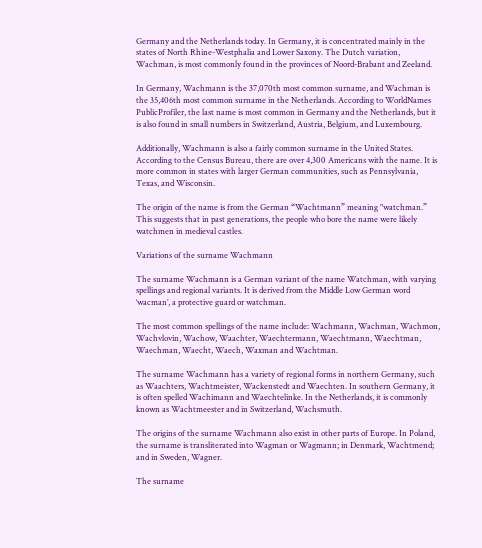Germany and the Netherlands today. In Germany, it is concentrated mainly in the states of North Rhine-Westphalia and Lower Saxony. The Dutch variation, Wachman, is most commonly found in the provinces of Noord-Brabant and Zeeland.

In Germany, Wachmann is the 37,070th most common surname, and Wachman is the 35,406th most common surname in the Netherlands. According to WorldNames PublicProfiler, the last name is most common in Germany and the Netherlands, but it is also found in small numbers in Switzerland, Austria, Belgium, and Luxembourg.

Additionally, Wachmann is also a fairly common surname in the United States. According to the Census Bureau, there are over 4,300 Americans with the name. It is more common in states with larger German communities, such as Pennsylvania, Texas, and Wisconsin.

The origin of the name is from the German “Wachtmann” meaning "watchman.” This suggests that in past generations, the people who bore the name were likely watchmen in medieval castles.

Variations of the surname Wachmann

The surname Wachmann is a German variant of the name Watchman, with varying spellings and regional variants. It is derived from the Middle Low German word ‘wacman’, a protective guard or watchman.

The most common spellings of the name include: Wachmann, Wachman, Wachmon, Wachvlovin, Wachow, Waachter, Waechtermann, Waechtmann, Waechtman, Waechman, Waecht, Waech, Waxman and Wachtman.

The surname Wachmann has a variety of regional forms in northern Germany, such as Waachters, Wachtmeister, Wackenstedt and Waechten. In southern Germany, it is often spelled Wachimann and Waechtelinke. In the Netherlands, it is commonly known as Wachtmeester and in Switzerland, Wachsmuth.

The origins of the surname Wachmann also exist in other parts of Europe. In Poland, the surname is transliterated into Wagman or Wagmann; in Denmark, Wachtmend; and in Sweden, Wagner.

The surname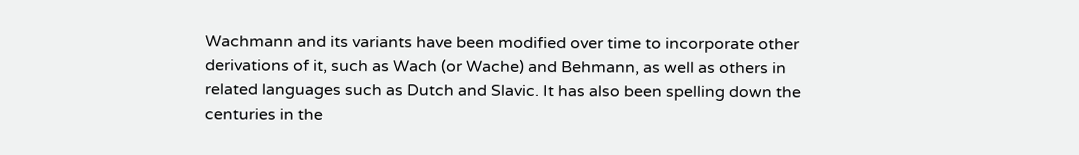Wachmann and its variants have been modified over time to incorporate other derivations of it, such as Wach (or Wache) and Behmann, as well as others in related languages such as Dutch and Slavic. It has also been spelling down the centuries in the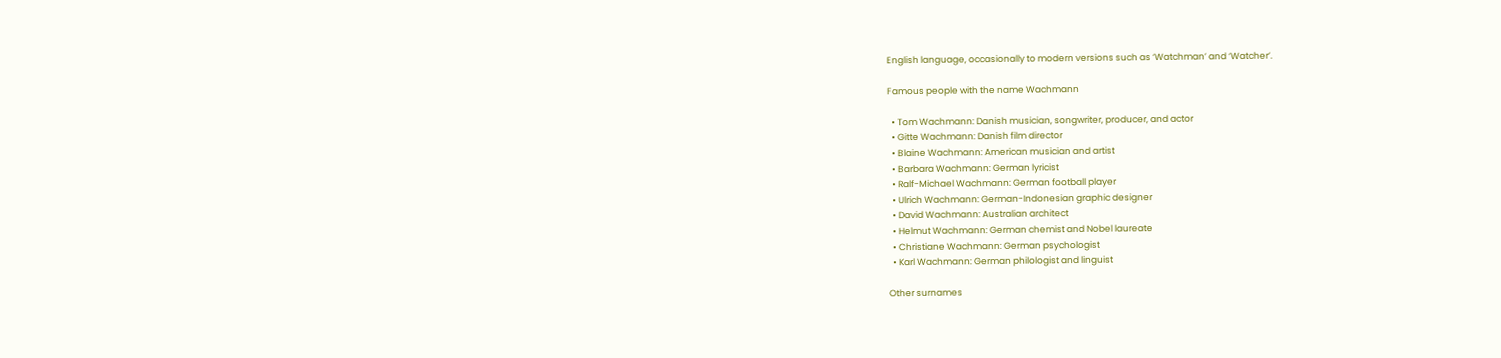English language, occasionally to modern versions such as ‘Watchman’ and ‘Watcher’.

Famous people with the name Wachmann

  • Tom Wachmann: Danish musician, songwriter, producer, and actor
  • Gitte Wachmann: Danish film director
  • Blaine Wachmann: American musician and artist
  • Barbara Wachmann: German lyricist
  • Ralf-Michael Wachmann: German football player
  • Ulrich Wachmann: German-Indonesian graphic designer
  • David Wachmann: Australian architect
  • Helmut Wachmann: German chemist and Nobel laureate
  • Christiane Wachmann: German psychologist
  • Karl Wachmann: German philologist and linguist

Other surnames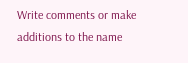Write comments or make additions to the name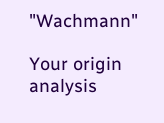"Wachmann"

Your origin analysis